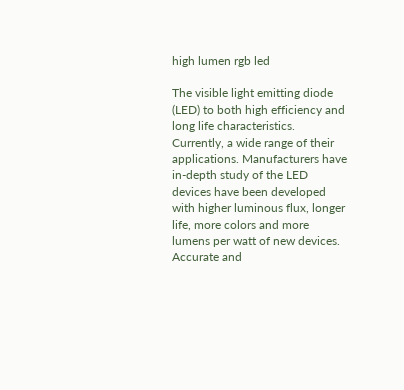high lumen rgb led

The visible light emitting diode (LED) to both high efficiency and long life characteristics. Currently, a wide range of their applications. Manufacturers have in-depth study of the LED devices have been developed with higher luminous flux, longer life, more colors and more lumens per watt of new devices. Accurate and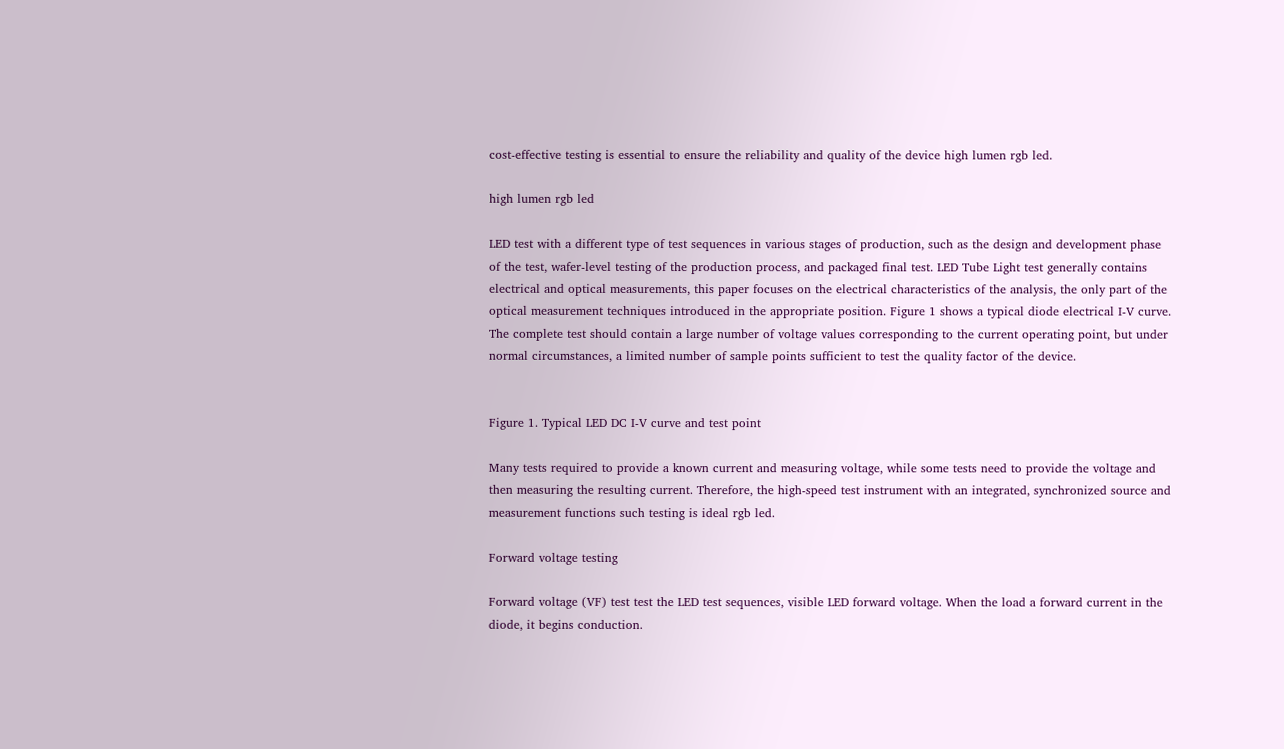cost-effective testing is essential to ensure the reliability and quality of the device high lumen rgb led.

high lumen rgb led

LED test with a different type of test sequences in various stages of production, such as the design and development phase of the test, wafer-level testing of the production process, and packaged final test. LED Tube Light test generally contains electrical and optical measurements, this paper focuses on the electrical characteristics of the analysis, the only part of the optical measurement techniques introduced in the appropriate position. Figure 1 shows a typical diode electrical I-V curve. The complete test should contain a large number of voltage values corresponding to the current operating point, but under normal circumstances, a limited number of sample points sufficient to test the quality factor of the device.


Figure 1. Typical LED DC I-V curve and test point

Many tests required to provide a known current and measuring voltage, while some tests need to provide the voltage and then measuring the resulting current. Therefore, the high-speed test instrument with an integrated, synchronized source and measurement functions such testing is ideal rgb led.

Forward voltage testing

Forward voltage (VF) test test the LED test sequences, visible LED forward voltage. When the load a forward current in the diode, it begins conduction.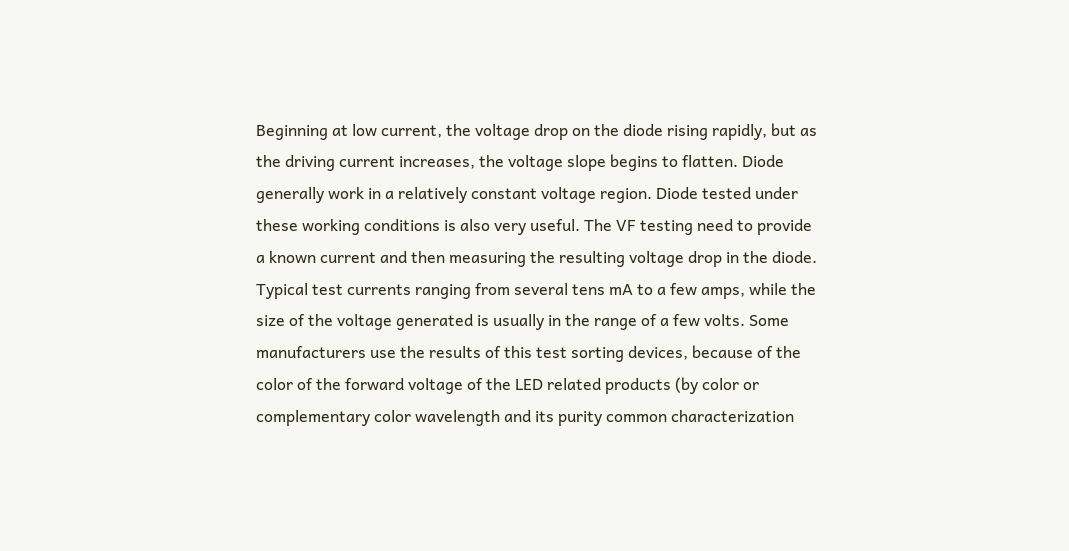Beginning at low current, the voltage drop on the diode rising rapidly, but as the driving current increases, the voltage slope begins to flatten. Diode generally work in a relatively constant voltage region. Diode tested under these working conditions is also very useful. The VF testing need to provide a known current and then measuring the resulting voltage drop in the diode. Typical test currents ranging from several tens mA to a few amps, while the size of the voltage generated is usually in the range of a few volts. Some manufacturers use the results of this test sorting devices, because of the color of the forward voltage of the LED related products (by color or complementary color wavelength and its purity common characterization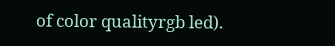of color qualityrgb led).